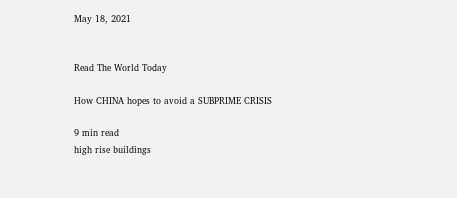May 18, 2021


Read The World Today

How CHINA hopes to avoid a SUBPRIME CRISIS

9 min read
high rise buildings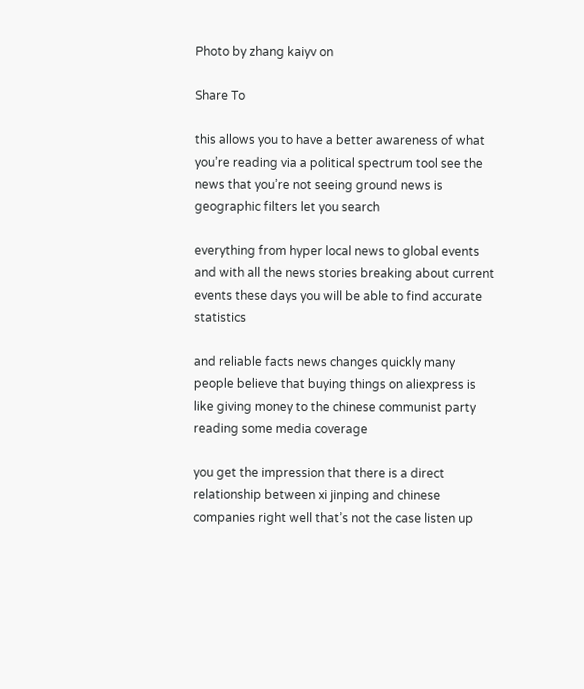Photo by zhang kaiyv on

Share To

this allows you to have a better awareness of what you’re reading via a political spectrum tool see the news that you’re not seeing ground news is geographic filters let you search

everything from hyper local news to global events and with all the news stories breaking about current events these days you will be able to find accurate statistics

and reliable facts news changes quickly many people believe that buying things on aliexpress is like giving money to the chinese communist party reading some media coverage

you get the impression that there is a direct relationship between xi jinping and chinese companies right well that’s not the case listen up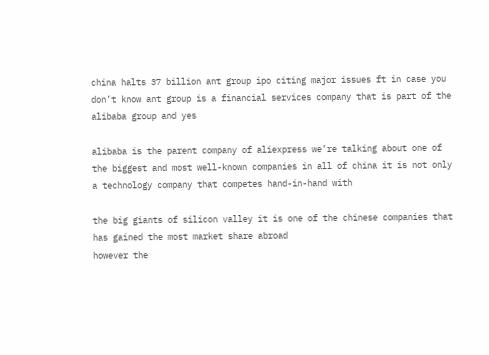china halts 37 billion ant group ipo citing major issues ft in case you don’t know ant group is a financial services company that is part of the alibaba group and yes

alibaba is the parent company of aliexpress we’re talking about one of the biggest and most well-known companies in all of china it is not only a technology company that competes hand-in-hand with

the big giants of silicon valley it is one of the chinese companies that has gained the most market share abroad
however the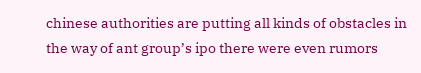chinese authorities are putting all kinds of obstacles in the way of ant group’s ipo there were even rumors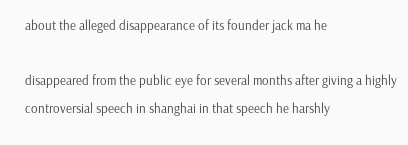about the alleged disappearance of its founder jack ma he

disappeared from the public eye for several months after giving a highly controversial speech in shanghai in that speech he harshly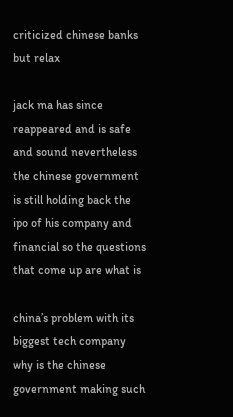criticized chinese banks but relax

jack ma has since reappeared and is safe and sound nevertheless the chinese government is still holding back the ipo of his company and financial so the questions that come up are what is

china’s problem with its biggest tech company why is the chinese government making such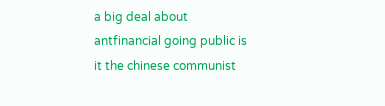a big deal about antfinancial going public is it the chinese communist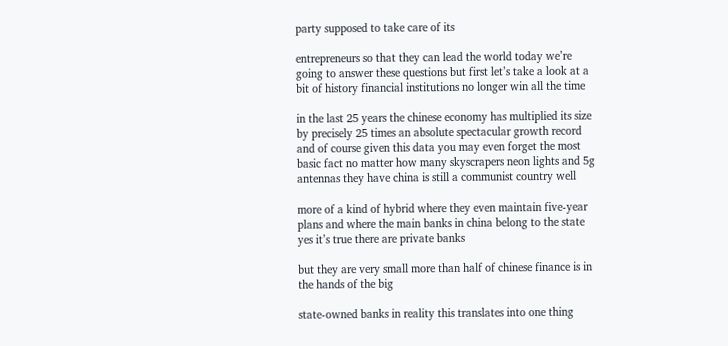party supposed to take care of its

entrepreneurs so that they can lead the world today we’re going to answer these questions but first let’s take a look at a bit of history financial institutions no longer win all the time

in the last 25 years the chinese economy has multiplied its size by precisely 25 times an absolute spectacular growth record
and of course given this data you may even forget the most basic fact no matter how many skyscrapers neon lights and 5g antennas they have china is still a communist country well

more of a kind of hybrid where they even maintain five-year plans and where the main banks in china belong to the state yes it’s true there are private banks

but they are very small more than half of chinese finance is in the hands of the big

state-owned banks in reality this translates into one thing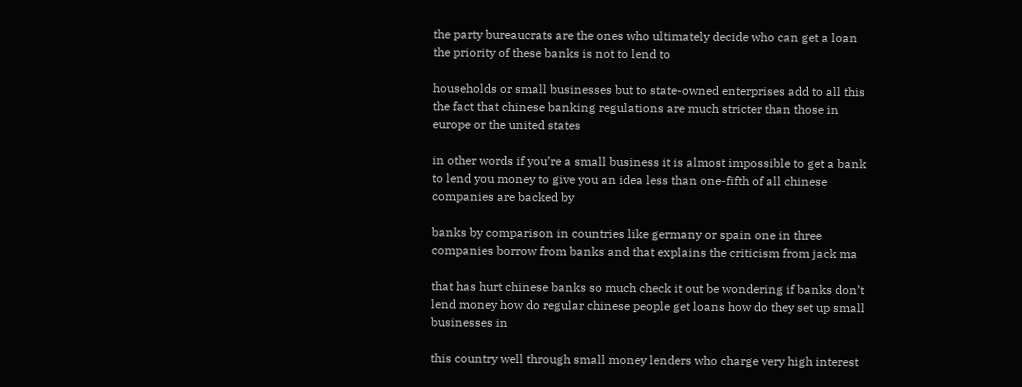the party bureaucrats are the ones who ultimately decide who can get a loan the priority of these banks is not to lend to

households or small businesses but to state-owned enterprises add to all this the fact that chinese banking regulations are much stricter than those in europe or the united states

in other words if you’re a small business it is almost impossible to get a bank to lend you money to give you an idea less than one-fifth of all chinese companies are backed by

banks by comparison in countries like germany or spain one in three companies borrow from banks and that explains the criticism from jack ma

that has hurt chinese banks so much check it out be wondering if banks don’t lend money how do regular chinese people get loans how do they set up small businesses in

this country well through small money lenders who charge very high interest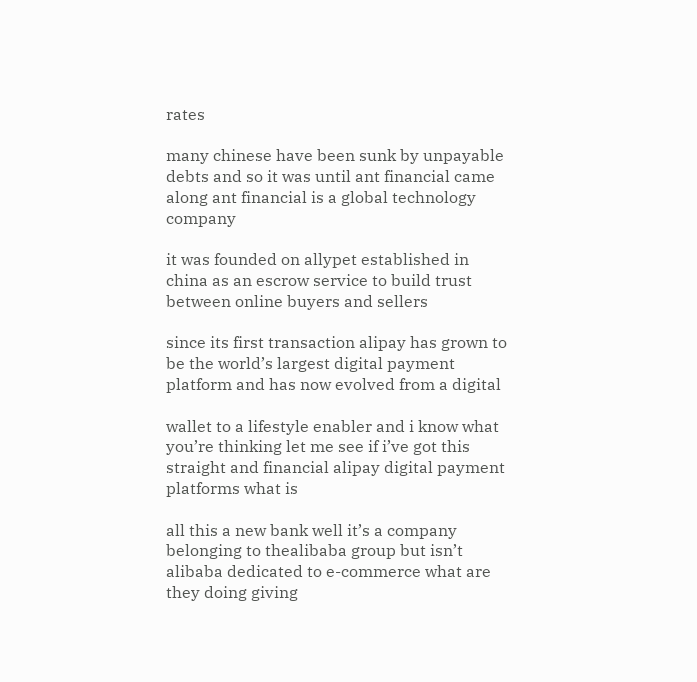rates

many chinese have been sunk by unpayable debts and so it was until ant financial came along ant financial is a global technology company

it was founded on allypet established in china as an escrow service to build trust between online buyers and sellers

since its first transaction alipay has grown to be the world’s largest digital payment platform and has now evolved from a digital

wallet to a lifestyle enabler and i know what you’re thinking let me see if i’ve got this straight and financial alipay digital payment platforms what is

all this a new bank well it’s a company belonging to thealibaba group but isn’t alibaba dedicated to e-commerce what are they doing giving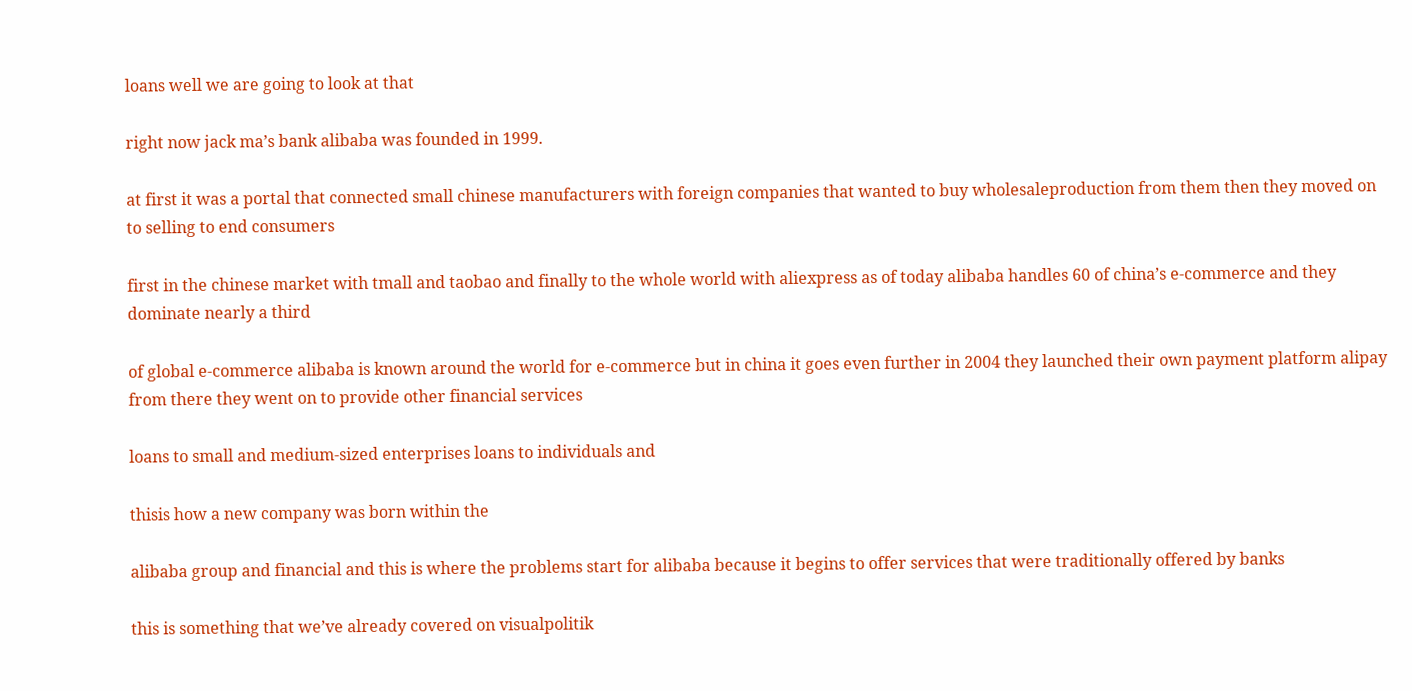loans well we are going to look at that

right now jack ma’s bank alibaba was founded in 1999.

at first it was a portal that connected small chinese manufacturers with foreign companies that wanted to buy wholesaleproduction from them then they moved on to selling to end consumers

first in the chinese market with tmall and taobao and finally to the whole world with aliexpress as of today alibaba handles 60 of china’s e-commerce and they dominate nearly a third

of global e-commerce alibaba is known around the world for e-commerce but in china it goes even further in 2004 they launched their own payment platform alipay from there they went on to provide other financial services

loans to small and medium-sized enterprises loans to individuals and

thisis how a new company was born within the

alibaba group and financial and this is where the problems start for alibaba because it begins to offer services that were traditionally offered by banks

this is something that we’ve already covered on visualpolitik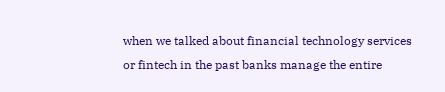when we talked about financial technology services or fintech in the past banks manage the entire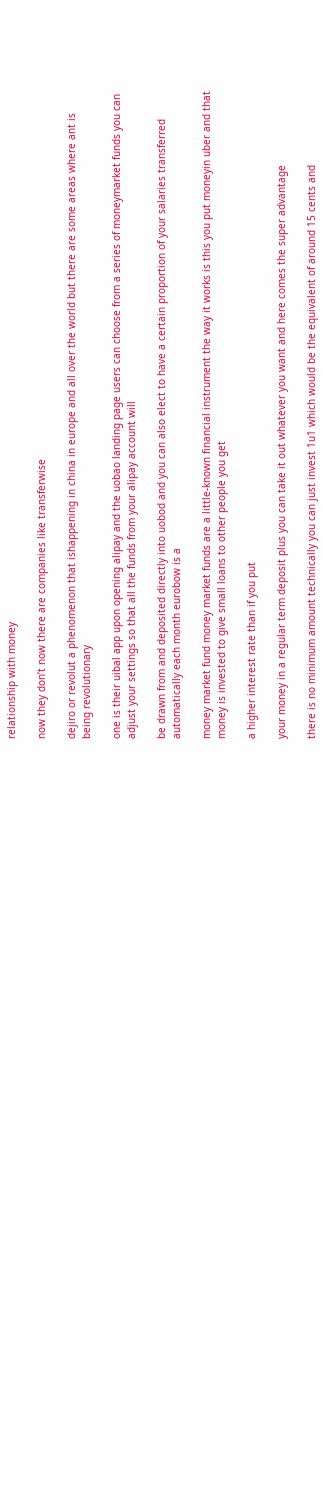relationship with money

now they don’t now there are companies like transferwise

dejiro or revolut a phenomenon that ishappening in china in europe and all over the world but there are some areas where ant is being revolutionary

one is their uibal app upon opening alipay and the uobao landing page users can choose from a series of moneymarket funds you can adjust your settings so that all the funds from your alipay account will

be drawn from and deposited directly into uobod and you can also elect to have a certain proportion of your salaries transferred automatically each month eurobow is a

money market fund money market funds are a little-known financial instrument the way it works is this you put moneyin uber and that money is invested to give small loans to other people you get

a higher interest rate than if you put

your money in a regular term deposit plus you can take it out whatever you want and here comes the super advantage

there is no minimum amount technically you can just invest 1u1 which would be the equivalent of around 15 cents and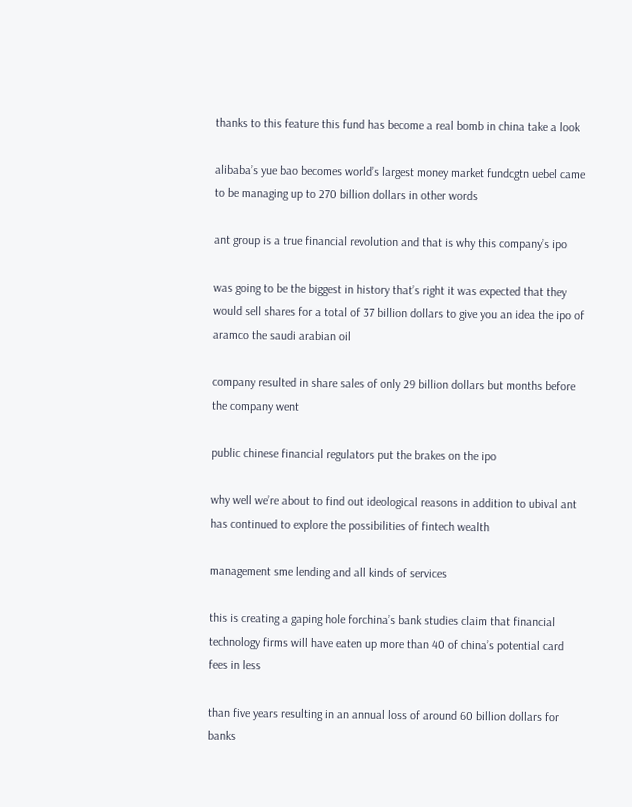thanks to this feature this fund has become a real bomb in china take a look

alibaba’s yue bao becomes world’s largest money market fundcgtn uebel came to be managing up to 270 billion dollars in other words

ant group is a true financial revolution and that is why this company’s ipo

was going to be the biggest in history that’s right it was expected that they would sell shares for a total of 37 billion dollars to give you an idea the ipo of aramco the saudi arabian oil

company resulted in share sales of only 29 billion dollars but months before the company went

public chinese financial regulators put the brakes on the ipo

why well we’re about to find out ideological reasons in addition to ubival ant has continued to explore the possibilities of fintech wealth

management sme lending and all kinds of services

this is creating a gaping hole forchina’s bank studies claim that financial technology firms will have eaten up more than 40 of china’s potential card fees in less

than five years resulting in an annual loss of around 60 billion dollars for banks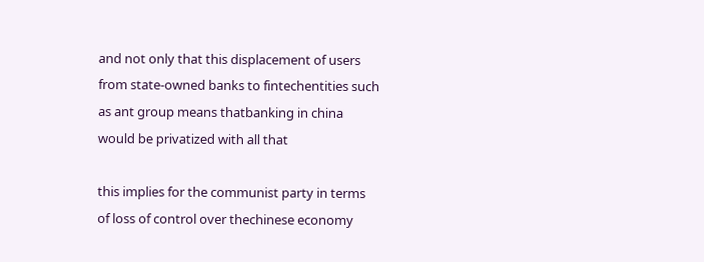and not only that this displacement of users from state-owned banks to fintechentities such as ant group means thatbanking in china would be privatized with all that

this implies for the communist party in terms of loss of control over thechinese economy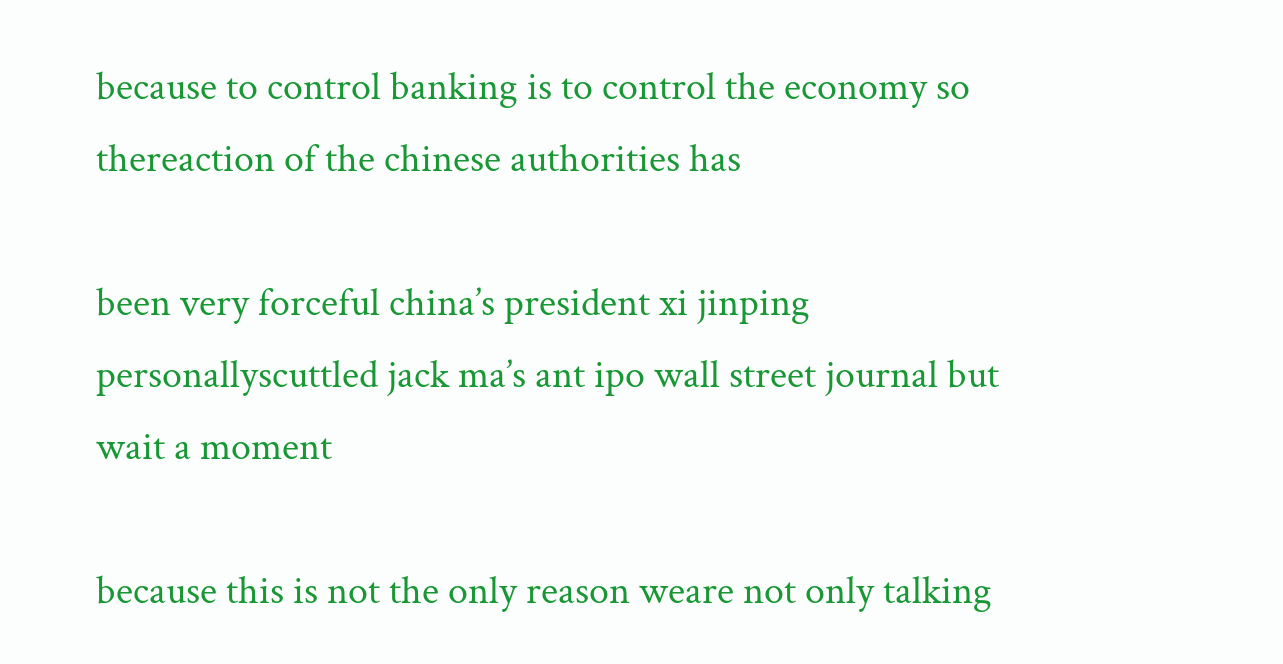because to control banking is to control the economy so thereaction of the chinese authorities has

been very forceful china’s president xi jinping personallyscuttled jack ma’s ant ipo wall street journal but wait a moment

because this is not the only reason weare not only talking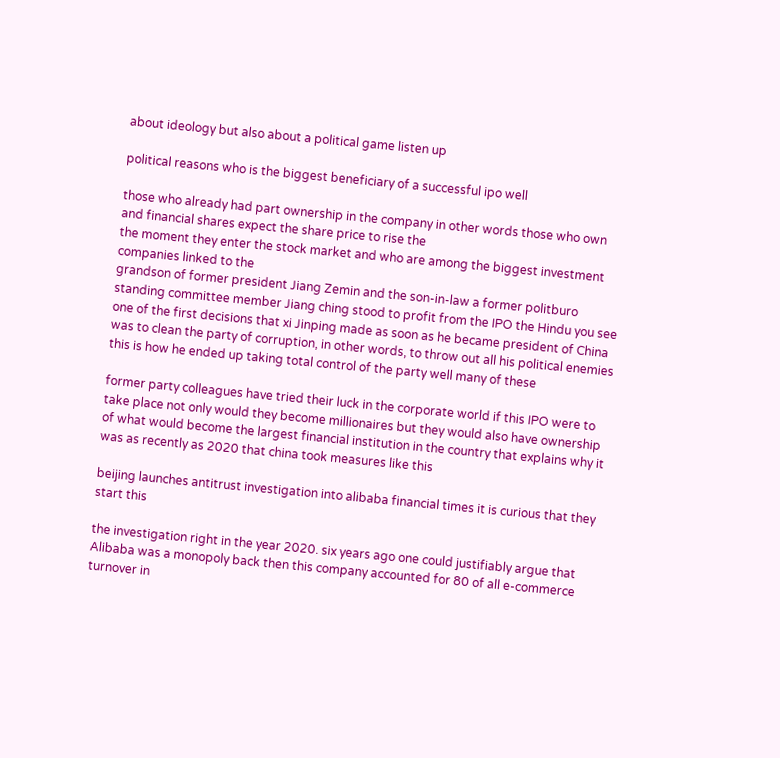about ideology but also about a political game listen up

political reasons who is the biggest beneficiary of a successful ipo well

those who already had part ownership in the company in other words those who own and financial shares expect the share price to rise the
the moment they enter the stock market and who are among the biggest investment companies linked to the
grandson of former president Jiang Zemin and the son-in-law a former politburo standing committee member Jiang ching stood to profit from the IPO the Hindu you see one of the first decisions that xi Jinping made as soon as he became president of China was to clean the party of corruption, in other words, to throw out all his political enemies this is how he ended up taking total control of the party well many of these

former party colleagues have tried their luck in the corporate world if this IPO were to take place not only would they become millionaires but they would also have ownership of what would become the largest financial institution in the country that explains why it was as recently as 2020 that china took measures like this

beijing launches antitrust investigation into alibaba financial times it is curious that they start this

the investigation right in the year 2020. six years ago one could justifiably argue that Alibaba was a monopoly back then this company accounted for 80 of all e-commerce turnover in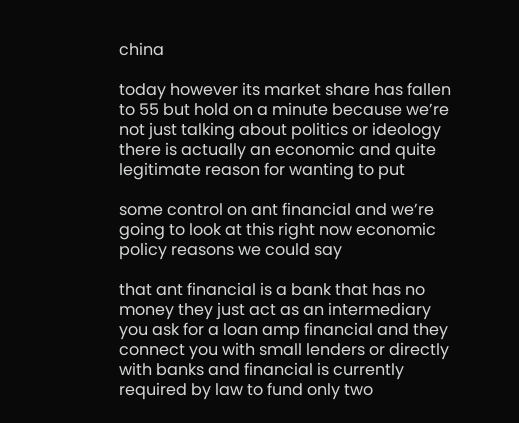china

today however its market share has fallen to 55 but hold on a minute because we’re not just talking about politics or ideology there is actually an economic and quite legitimate reason for wanting to put

some control on ant financial and we’re going to look at this right now economic policy reasons we could say

that ant financial is a bank that has no money they just act as an intermediary you ask for a loan amp financial and they connect you with small lenders or directly with banks and financial is currently required by law to fund only two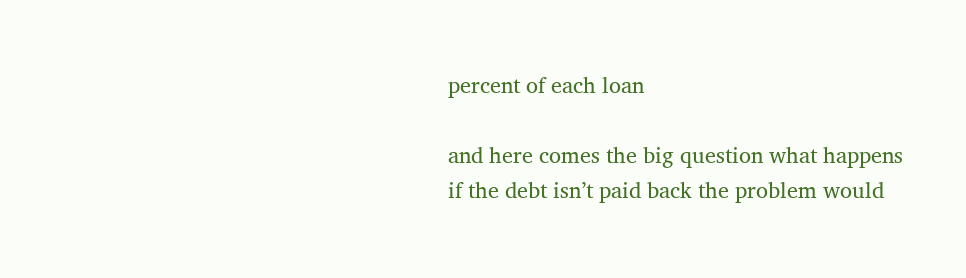percent of each loan

and here comes the big question what happens if the debt isn’t paid back the problem would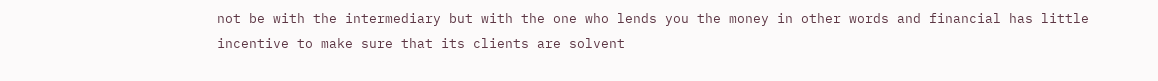not be with the intermediary but with the one who lends you the money in other words and financial has little incentive to make sure that its clients are solvent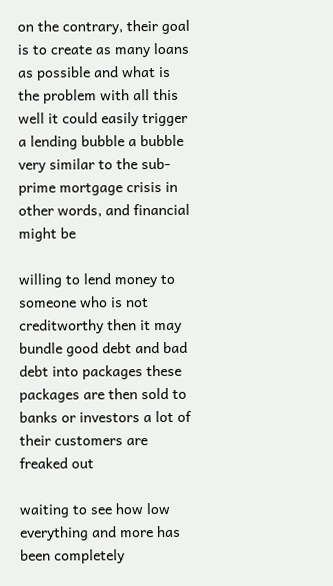on the contrary, their goal is to create as many loans as possible and what is the problem with all this well it could easily trigger a lending bubble a bubble very similar to the sub-prime mortgage crisis in other words, and financial might be

willing to lend money to someone who is not creditworthy then it may bundle good debt and bad debt into packages these packages are then sold to banks or investors a lot of their customers are freaked out

waiting to see how low everything and more has been completely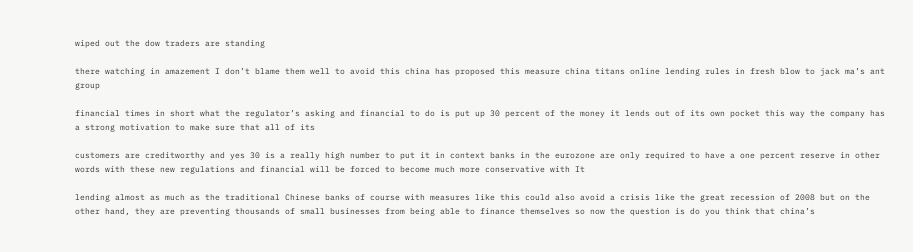wiped out the dow traders are standing

there watching in amazement I don’t blame them well to avoid this china has proposed this measure china titans online lending rules in fresh blow to jack ma’s ant group

financial times in short what the regulator’s asking and financial to do is put up 30 percent of the money it lends out of its own pocket this way the company has a strong motivation to make sure that all of its

customers are creditworthy and yes 30 is a really high number to put it in context banks in the eurozone are only required to have a one percent reserve in other words with these new regulations and financial will be forced to become much more conservative with It

lending almost as much as the traditional Chinese banks of course with measures like this could also avoid a crisis like the great recession of 2008 but on the other hand, they are preventing thousands of small businesses from being able to finance themselves so now the question is do you think that china’s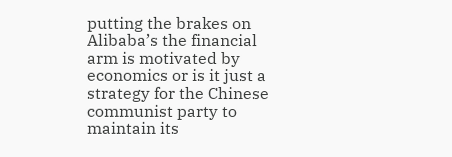putting the brakes on Alibaba’s the financial arm is motivated by economics or is it just a strategy for the Chinese communist party to maintain its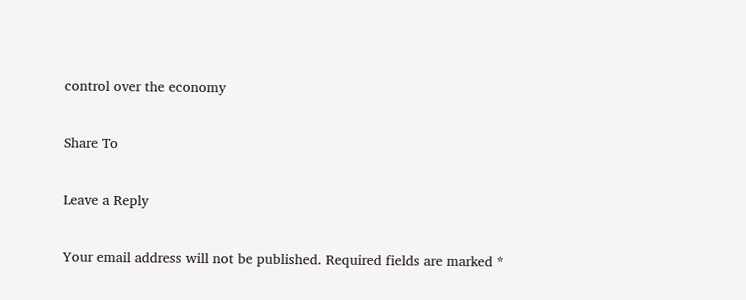control over the economy

Share To

Leave a Reply

Your email address will not be published. Required fields are marked *